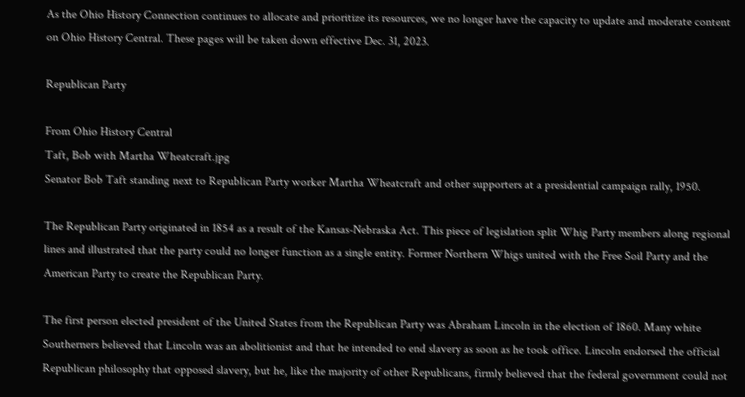As the Ohio History Connection continues to allocate and prioritize its resources, we no longer have the capacity to update and moderate content on Ohio History Central. These pages will be taken down effective Dec. 31, 2023.

Republican Party

From Ohio History Central
Taft, Bob with Martha Wheatcraft.jpg
Senator Bob Taft standing next to Republican Party worker Martha Wheatcraft and other supporters at a presidential campaign rally, 1950.

The Republican Party originated in 1854 as a result of the Kansas-Nebraska Act. This piece of legislation split Whig Party members along regional lines and illustrated that the party could no longer function as a single entity. Former Northern Whigs united with the Free Soil Party and the American Party to create the Republican Party.

The first person elected president of the United States from the Republican Party was Abraham Lincoln in the election of 1860. Many white Southerners believed that Lincoln was an abolitionist and that he intended to end slavery as soon as he took office. Lincoln endorsed the official Republican philosophy that opposed slavery, but he, like the majority of other Republicans, firmly believed that the federal government could not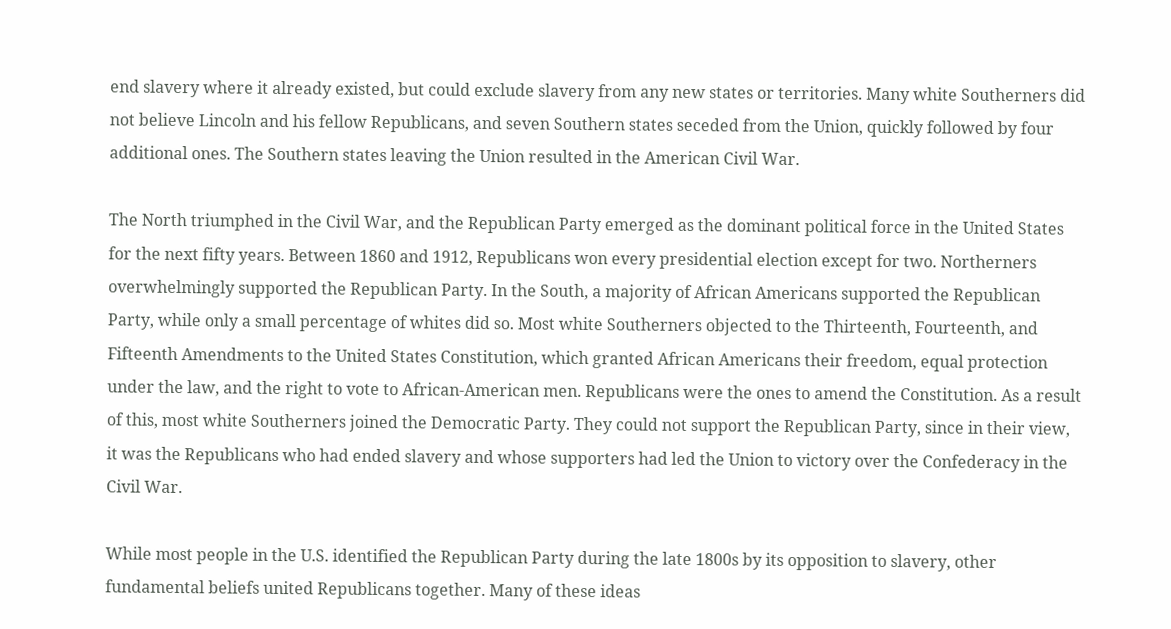end slavery where it already existed, but could exclude slavery from any new states or territories. Many white Southerners did not believe Lincoln and his fellow Republicans, and seven Southern states seceded from the Union, quickly followed by four additional ones. The Southern states leaving the Union resulted in the American Civil War.

The North triumphed in the Civil War, and the Republican Party emerged as the dominant political force in the United States for the next fifty years. Between 1860 and 1912, Republicans won every presidential election except for two. Northerners overwhelmingly supported the Republican Party. In the South, a majority of African Americans supported the Republican Party, while only a small percentage of whites did so. Most white Southerners objected to the Thirteenth, Fourteenth, and Fifteenth Amendments to the United States Constitution, which granted African Americans their freedom, equal protection under the law, and the right to vote to African-American men. Republicans were the ones to amend the Constitution. As a result of this, most white Southerners joined the Democratic Party. They could not support the Republican Party, since in their view, it was the Republicans who had ended slavery and whose supporters had led the Union to victory over the Confederacy in the Civil War.

While most people in the U.S. identified the Republican Party during the late 1800s by its opposition to slavery, other fundamental beliefs united Republicans together. Many of these ideas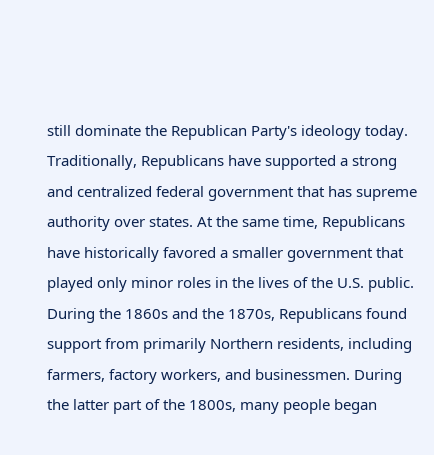still dominate the Republican Party's ideology today. Traditionally, Republicans have supported a strong and centralized federal government that has supreme authority over states. At the same time, Republicans have historically favored a smaller government that played only minor roles in the lives of the U.S. public. During the 1860s and the 1870s, Republicans found support from primarily Northern residents, including farmers, factory workers, and businessmen. During the latter part of the 1800s, many people began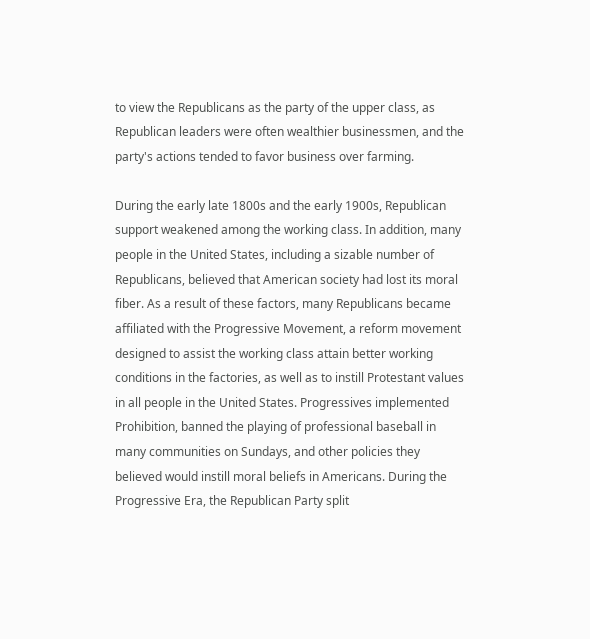to view the Republicans as the party of the upper class, as Republican leaders were often wealthier businessmen, and the party's actions tended to favor business over farming.

During the early late 1800s and the early 1900s, Republican support weakened among the working class. In addition, many people in the United States, including a sizable number of Republicans, believed that American society had lost its moral fiber. As a result of these factors, many Republicans became affiliated with the Progressive Movement, a reform movement designed to assist the working class attain better working conditions in the factories, as well as to instill Protestant values in all people in the United States. Progressives implemented Prohibition, banned the playing of professional baseball in many communities on Sundays, and other policies they believed would instill moral beliefs in Americans. During the Progressive Era, the Republican Party split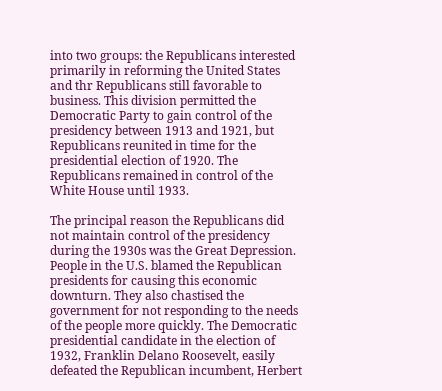into two groups: the Republicans interested primarily in reforming the United States and thr Republicans still favorable to business. This division permitted the Democratic Party to gain control of the presidency between 1913 and 1921, but Republicans reunited in time for the presidential election of 1920. The Republicans remained in control of the White House until 1933.

The principal reason the Republicans did not maintain control of the presidency during the 1930s was the Great Depression. People in the U.S. blamed the Republican presidents for causing this economic downturn. They also chastised the government for not responding to the needs of the people more quickly. The Democratic presidential candidate in the election of 1932, Franklin Delano Roosevelt, easily defeated the Republican incumbent, Herbert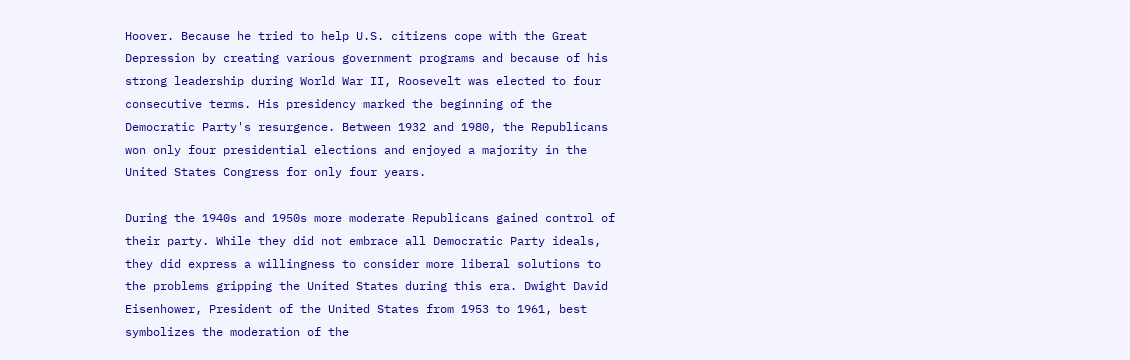Hoover. Because he tried to help U.S. citizens cope with the Great Depression by creating various government programs and because of his strong leadership during World War II, Roosevelt was elected to four consecutive terms. His presidency marked the beginning of the Democratic Party's resurgence. Between 1932 and 1980, the Republicans won only four presidential elections and enjoyed a majority in the United States Congress for only four years.

During the 1940s and 1950s more moderate Republicans gained control of their party. While they did not embrace all Democratic Party ideals, they did express a willingness to consider more liberal solutions to the problems gripping the United States during this era. Dwight David Eisenhower, President of the United States from 1953 to 1961, best symbolizes the moderation of the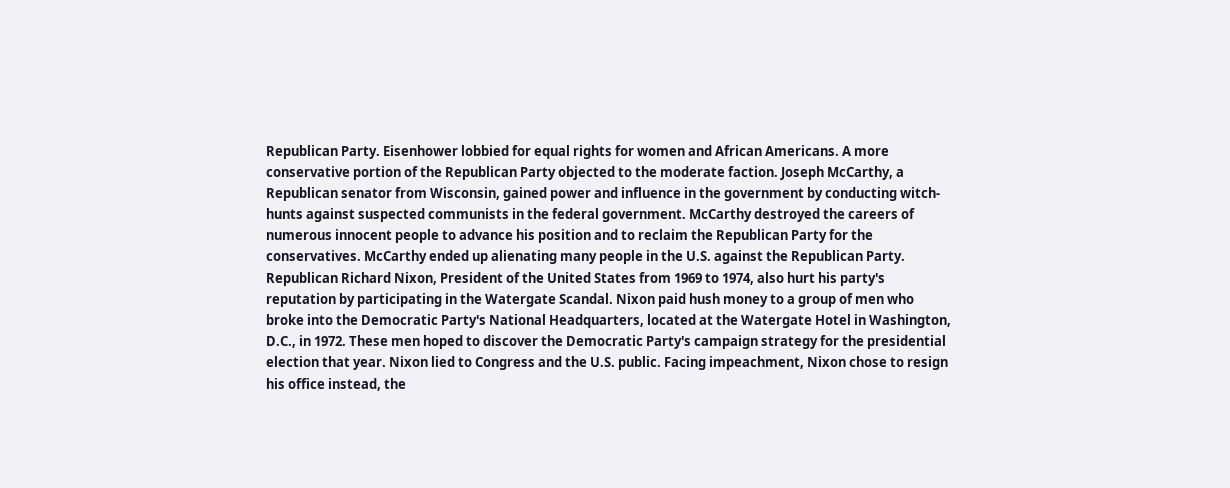Republican Party. Eisenhower lobbied for equal rights for women and African Americans. A more conservative portion of the Republican Party objected to the moderate faction. Joseph McCarthy, a Republican senator from Wisconsin, gained power and influence in the government by conducting witch-hunts against suspected communists in the federal government. McCarthy destroyed the careers of numerous innocent people to advance his position and to reclaim the Republican Party for the conservatives. McCarthy ended up alienating many people in the U.S. against the Republican Party. Republican Richard Nixon, President of the United States from 1969 to 1974, also hurt his party's reputation by participating in the Watergate Scandal. Nixon paid hush money to a group of men who broke into the Democratic Party's National Headquarters, located at the Watergate Hotel in Washington, D.C., in 1972. These men hoped to discover the Democratic Party's campaign strategy for the presidential election that year. Nixon lied to Congress and the U.S. public. Facing impeachment, Nixon chose to resign his office instead, the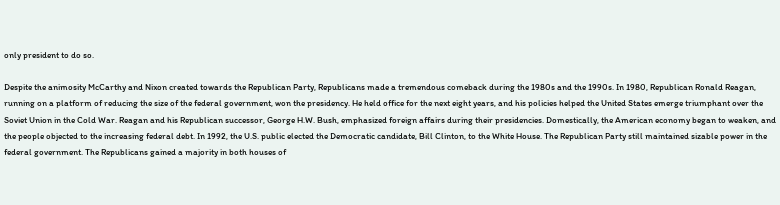only president to do so.

Despite the animosity McCarthy and Nixon created towards the Republican Party, Republicans made a tremendous comeback during the 1980s and the 1990s. In 1980, Republican Ronald Reagan, running on a platform of reducing the size of the federal government, won the presidency. He held office for the next eight years, and his policies helped the United States emerge triumphant over the Soviet Union in the Cold War. Reagan and his Republican successor, George H.W. Bush, emphasized foreign affairs during their presidencies. Domestically, the American economy began to weaken, and the people objected to the increasing federal debt. In 1992, the U.S. public elected the Democratic candidate, Bill Clinton, to the White House. The Republican Party still maintained sizable power in the federal government. The Republicans gained a majority in both houses of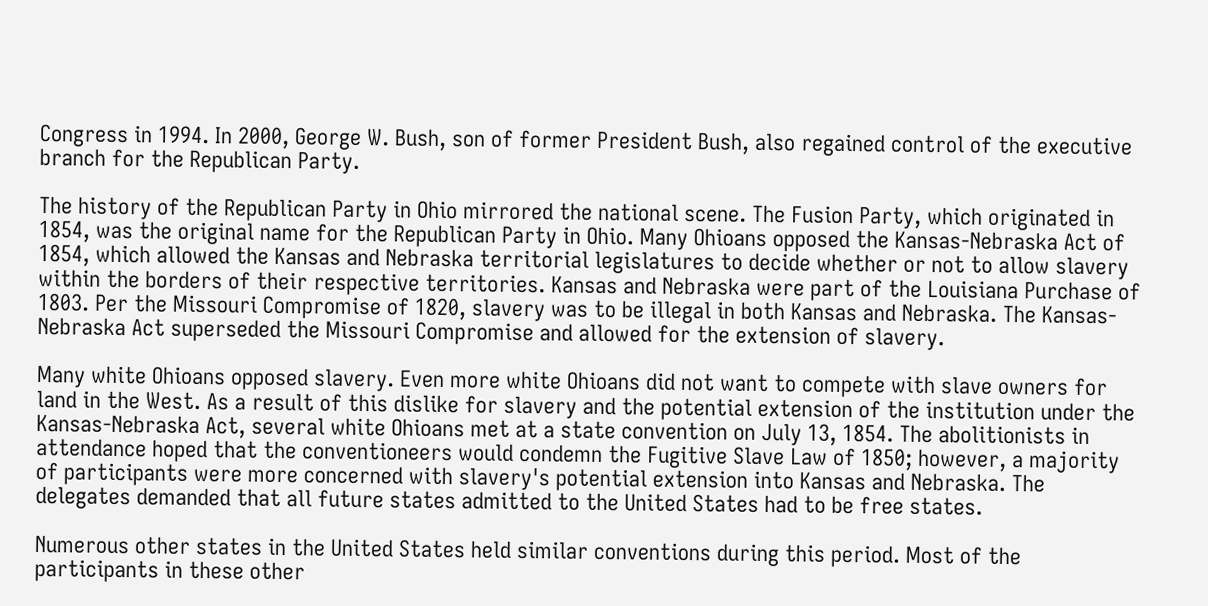Congress in 1994. In 2000, George W. Bush, son of former President Bush, also regained control of the executive branch for the Republican Party.

The history of the Republican Party in Ohio mirrored the national scene. The Fusion Party, which originated in 1854, was the original name for the Republican Party in Ohio. Many Ohioans opposed the Kansas-Nebraska Act of 1854, which allowed the Kansas and Nebraska territorial legislatures to decide whether or not to allow slavery within the borders of their respective territories. Kansas and Nebraska were part of the Louisiana Purchase of 1803. Per the Missouri Compromise of 1820, slavery was to be illegal in both Kansas and Nebraska. The Kansas-Nebraska Act superseded the Missouri Compromise and allowed for the extension of slavery.

Many white Ohioans opposed slavery. Even more white Ohioans did not want to compete with slave owners for land in the West. As a result of this dislike for slavery and the potential extension of the institution under the Kansas-Nebraska Act, several white Ohioans met at a state convention on July 13, 1854. The abolitionists in attendance hoped that the conventioneers would condemn the Fugitive Slave Law of 1850; however, a majority of participants were more concerned with slavery's potential extension into Kansas and Nebraska. The delegates demanded that all future states admitted to the United States had to be free states.

Numerous other states in the United States held similar conventions during this period. Most of the participants in these other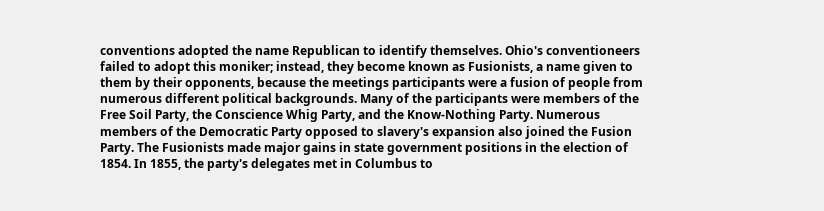conventions adopted the name Republican to identify themselves. Ohio's conventioneers failed to adopt this moniker; instead, they become known as Fusionists, a name given to them by their opponents, because the meetings participants were a fusion of people from numerous different political backgrounds. Many of the participants were members of the Free Soil Party, the Conscience Whig Party, and the Know-Nothing Party. Numerous members of the Democratic Party opposed to slavery's expansion also joined the Fusion Party. The Fusionists made major gains in state government positions in the election of 1854. In 1855, the party's delegates met in Columbus to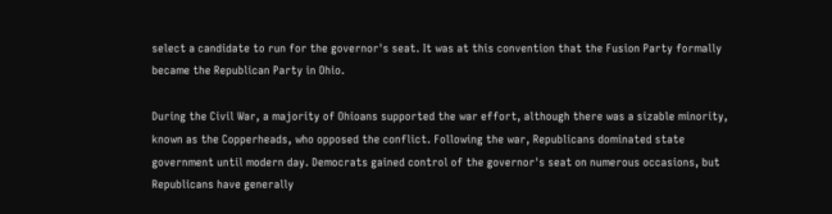select a candidate to run for the governor's seat. It was at this convention that the Fusion Party formally became the Republican Party in Ohio.

During the Civil War, a majority of Ohioans supported the war effort, although there was a sizable minority, known as the Copperheads, who opposed the conflict. Following the war, Republicans dominated state government until modern day. Democrats gained control of the governor's seat on numerous occasions, but Republicans have generally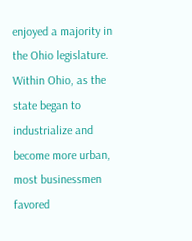enjoyed a majority in the Ohio legislature. Within Ohio, as the state began to industrialize and become more urban, most businessmen favored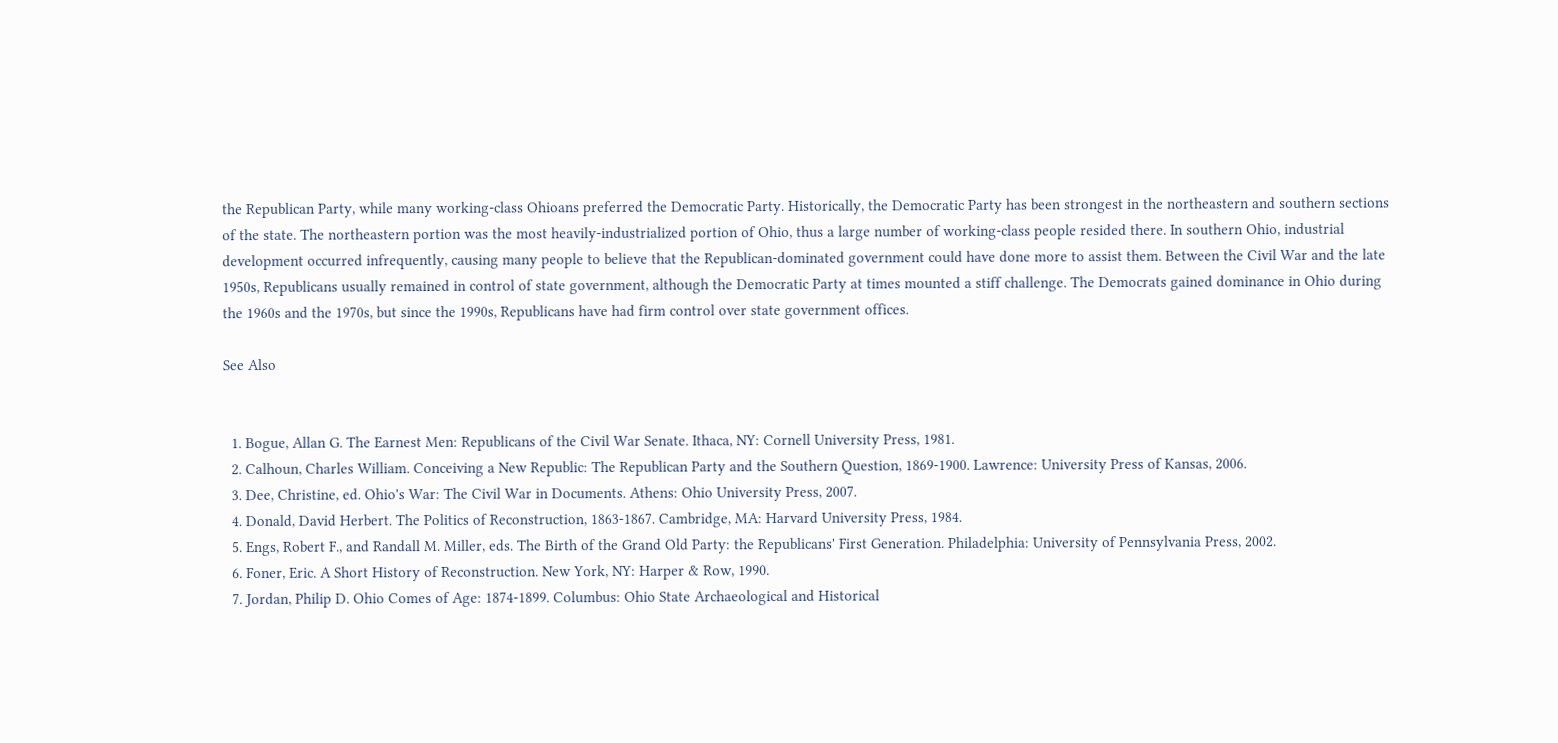the Republican Party, while many working-class Ohioans preferred the Democratic Party. Historically, the Democratic Party has been strongest in the northeastern and southern sections of the state. The northeastern portion was the most heavily-industrialized portion of Ohio, thus a large number of working-class people resided there. In southern Ohio, industrial development occurred infrequently, causing many people to believe that the Republican-dominated government could have done more to assist them. Between the Civil War and the late 1950s, Republicans usually remained in control of state government, although the Democratic Party at times mounted a stiff challenge. The Democrats gained dominance in Ohio during the 1960s and the 1970s, but since the 1990s, Republicans have had firm control over state government offices.

See Also


  1. Bogue, Allan G. The Earnest Men: Republicans of the Civil War Senate. Ithaca, NY: Cornell University Press, 1981.
  2. Calhoun, Charles William. Conceiving a New Republic: The Republican Party and the Southern Question, 1869-1900. Lawrence: University Press of Kansas, 2006.
  3. Dee, Christine, ed. Ohio's War: The Civil War in Documents. Athens: Ohio University Press, 2007.
  4. Donald, David Herbert. The Politics of Reconstruction, 1863-1867. Cambridge, MA: Harvard University Press, 1984.
  5. Engs, Robert F., and Randall M. Miller, eds. The Birth of the Grand Old Party: the Republicans' First Generation. Philadelphia: University of Pennsylvania Press, 2002.
  6. Foner, Eric. A Short History of Reconstruction. New York, NY: Harper & Row, 1990.
  7. Jordan, Philip D. Ohio Comes of Age: 1874-1899. Columbus: Ohio State Archaeological and Historical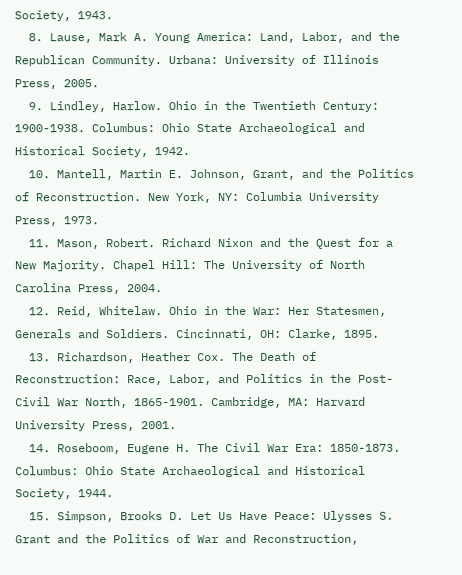Society, 1943.
  8. Lause, Mark A. Young America: Land, Labor, and the Republican Community. Urbana: University of Illinois Press, 2005.
  9. Lindley, Harlow. Ohio in the Twentieth Century: 1900-1938. Columbus: Ohio State Archaeological and Historical Society, 1942.
  10. Mantell, Martin E. Johnson, Grant, and the Politics of Reconstruction. New York, NY: Columbia University Press, 1973.
  11. Mason, Robert. Richard Nixon and the Quest for a New Majority. Chapel Hill: The University of North Carolina Press, 2004.
  12. Reid, Whitelaw. Ohio in the War: Her Statesmen, Generals and Soldiers. Cincinnati, OH: Clarke, 1895.
  13. Richardson, Heather Cox. The Death of Reconstruction: Race, Labor, and Politics in the Post-Civil War North, 1865-1901. Cambridge, MA: Harvard University Press, 2001.
  14. Roseboom, Eugene H. The Civil War Era: 1850-1873. Columbus: Ohio State Archaeological and Historical Society, 1944.
  15. Simpson, Brooks D. Let Us Have Peace: Ulysses S. Grant and the Politics of War and Reconstruction,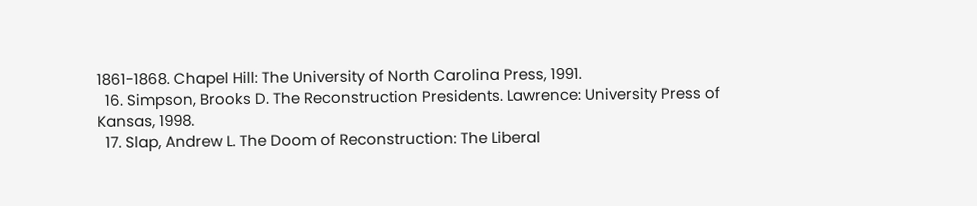1861-1868. Chapel Hill: The University of North Carolina Press, 1991.
  16. Simpson, Brooks D. The Reconstruction Presidents. Lawrence: University Press of Kansas, 1998.
  17. Slap, Andrew L. The Doom of Reconstruction: The Liberal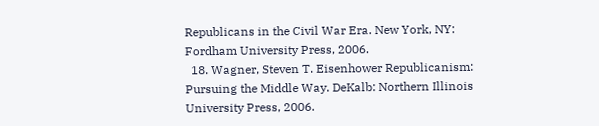Republicans in the Civil War Era. New York, NY: Fordham University Press, 2006.
  18. Wagner, Steven T. Eisenhower Republicanism: Pursuing the Middle Way. DeKalb: Northern Illinois University Press, 2006.